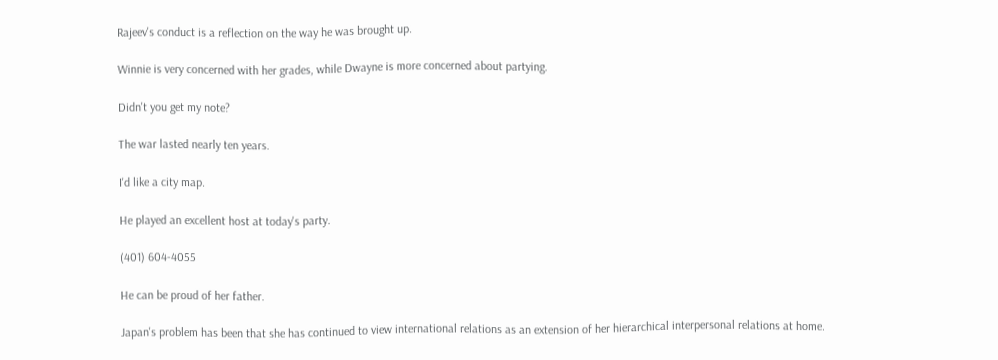Rajeev's conduct is a reflection on the way he was brought up.

Winnie is very concerned with her grades, while Dwayne is more concerned about partying.

Didn't you get my note?

The war lasted nearly ten years.

I'd like a city map.

He played an excellent host at today's party.

(401) 604-4055

He can be proud of her father.

Japan's problem has been that she has continued to view international relations as an extension of her hierarchical interpersonal relations at home.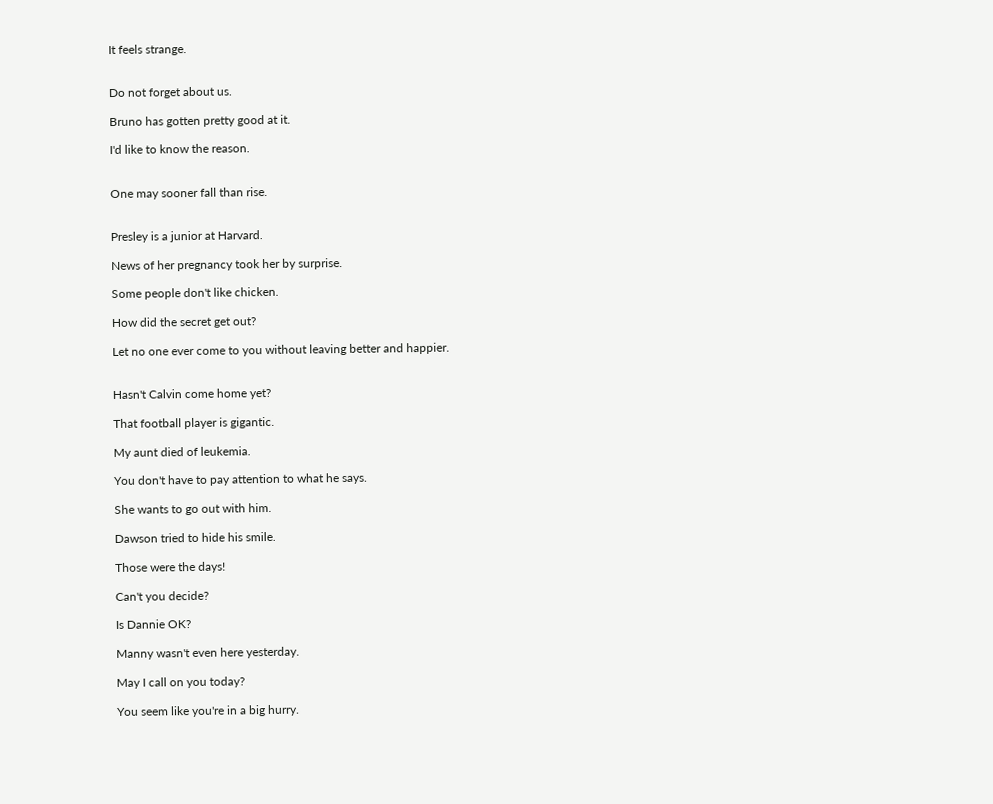It feels strange.


Do not forget about us.

Bruno has gotten pretty good at it.

I'd like to know the reason.


One may sooner fall than rise.


Presley is a junior at Harvard.

News of her pregnancy took her by surprise.

Some people don't like chicken.

How did the secret get out?

Let no one ever come to you without leaving better and happier.


Hasn't Calvin come home yet?

That football player is gigantic.

My aunt died of leukemia.

You don't have to pay attention to what he says.

She wants to go out with him.

Dawson tried to hide his smile.

Those were the days!

Can't you decide?

Is Dannie OK?

Manny wasn't even here yesterday.

May I call on you today?

You seem like you're in a big hurry.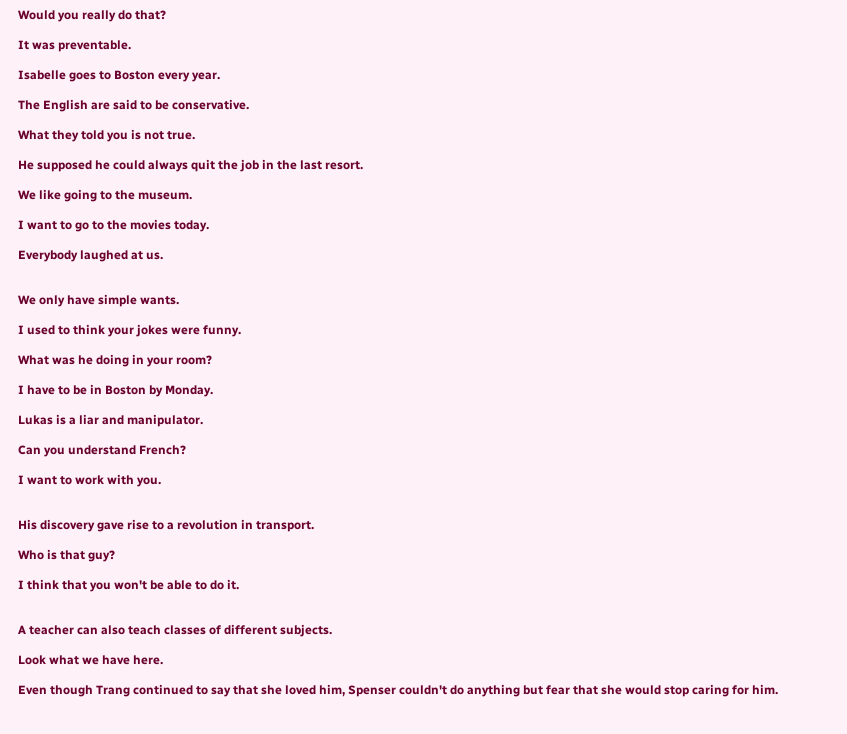Would you really do that?

It was preventable.

Isabelle goes to Boston every year.

The English are said to be conservative.

What they told you is not true.

He supposed he could always quit the job in the last resort.

We like going to the museum.

I want to go to the movies today.

Everybody laughed at us.


We only have simple wants.

I used to think your jokes were funny.

What was he doing in your room?

I have to be in Boston by Monday.

Lukas is a liar and manipulator.

Can you understand French?

I want to work with you.


His discovery gave rise to a revolution in transport.

Who is that guy?

I think that you won't be able to do it.


A teacher can also teach classes of different subjects.

Look what we have here.

Even though Trang continued to say that she loved him, Spenser couldn't do anything but fear that she would stop caring for him.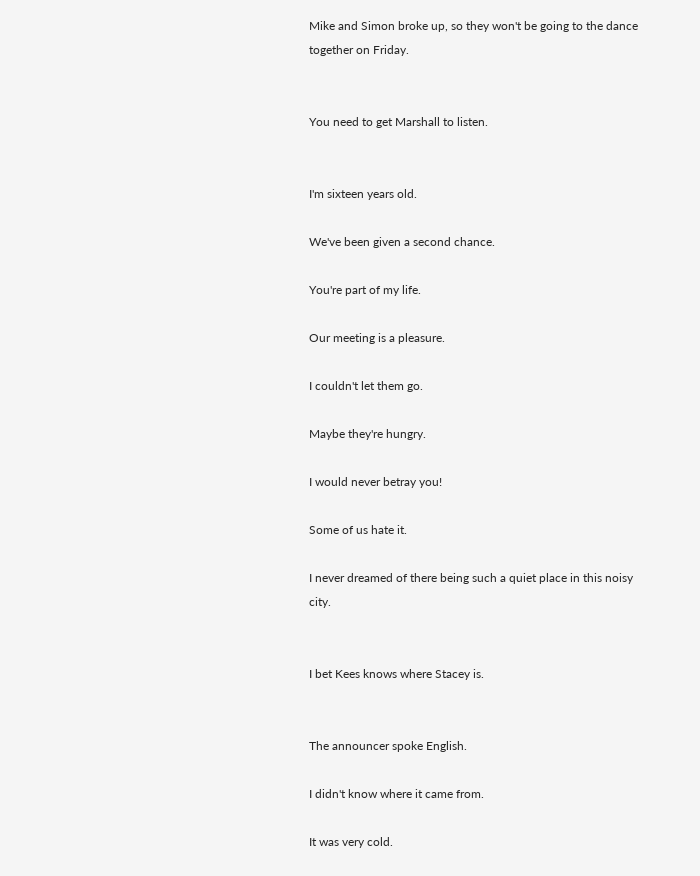Mike and Simon broke up, so they won't be going to the dance together on Friday.


You need to get Marshall to listen.


I'm sixteen years old.

We've been given a second chance.

You're part of my life.

Our meeting is a pleasure.

I couldn't let them go.

Maybe they're hungry.

I would never betray you!

Some of us hate it.

I never dreamed of there being such a quiet place in this noisy city.


I bet Kees knows where Stacey is.


The announcer spoke English.

I didn't know where it came from.

It was very cold.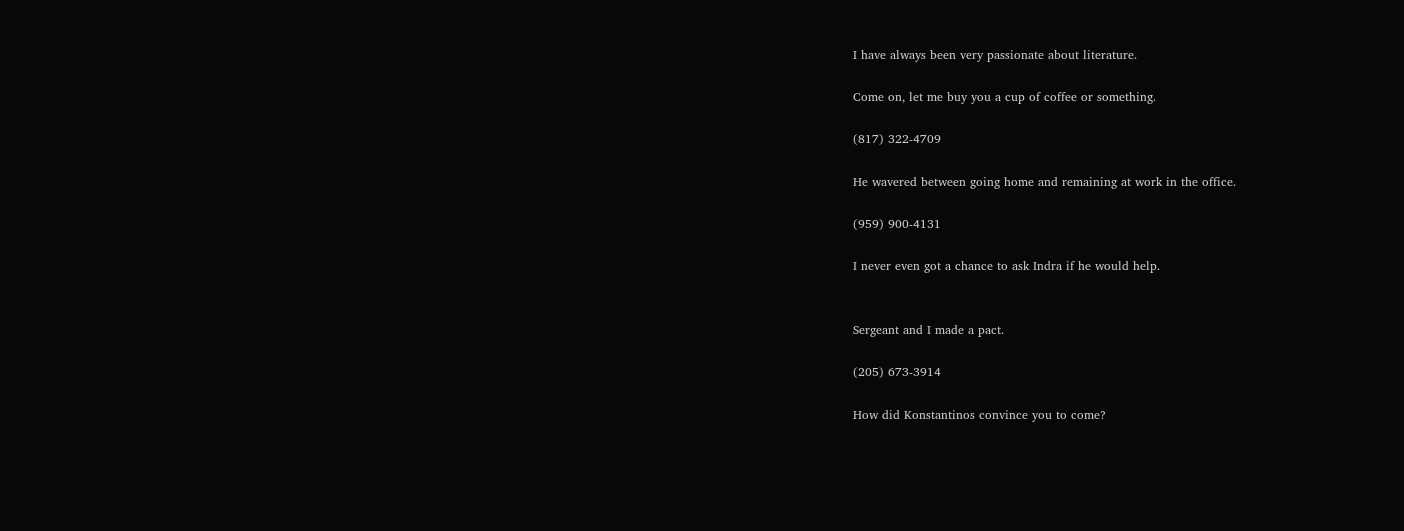I have always been very passionate about literature.

Come on, let me buy you a cup of coffee or something.

(817) 322-4709

He wavered between going home and remaining at work in the office.

(959) 900-4131

I never even got a chance to ask Indra if he would help.


Sergeant and I made a pact.

(205) 673-3914

How did Konstantinos convince you to come?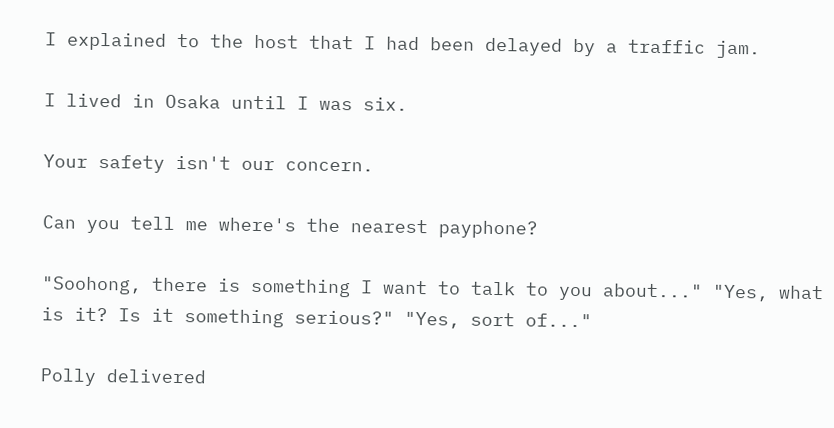I explained to the host that I had been delayed by a traffic jam.

I lived in Osaka until I was six.

Your safety isn't our concern.

Can you tell me where's the nearest payphone?

"Soohong, there is something I want to talk to you about..." "Yes, what is it? Is it something serious?" "Yes, sort of..."

Polly delivered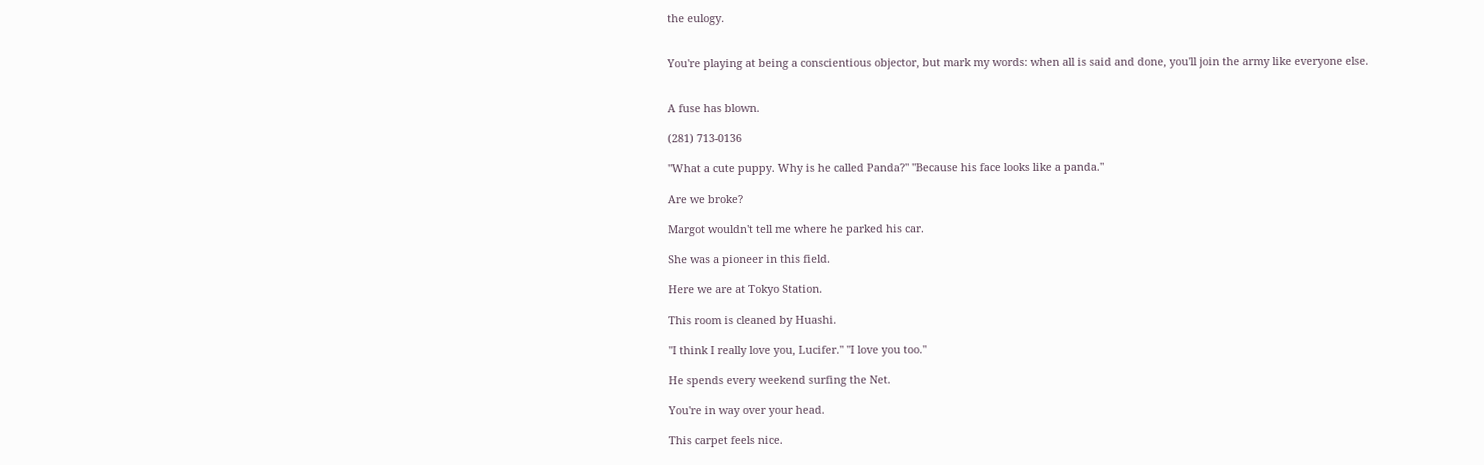the eulogy.


You're playing at being a conscientious objector, but mark my words: when all is said and done, you'll join the army like everyone else.


A fuse has blown.

(281) 713-0136

"What a cute puppy. Why is he called Panda?" "Because his face looks like a panda."

Are we broke?

Margot wouldn't tell me where he parked his car.

She was a pioneer in this field.

Here we are at Tokyo Station.

This room is cleaned by Huashi.

"I think I really love you, Lucifer." "I love you too."

He spends every weekend surfing the Net.

You're in way over your head.

This carpet feels nice.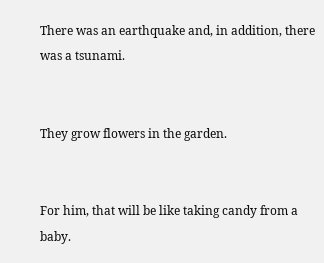There was an earthquake and, in addition, there was a tsunami.


They grow flowers in the garden.


For him, that will be like taking candy from a baby.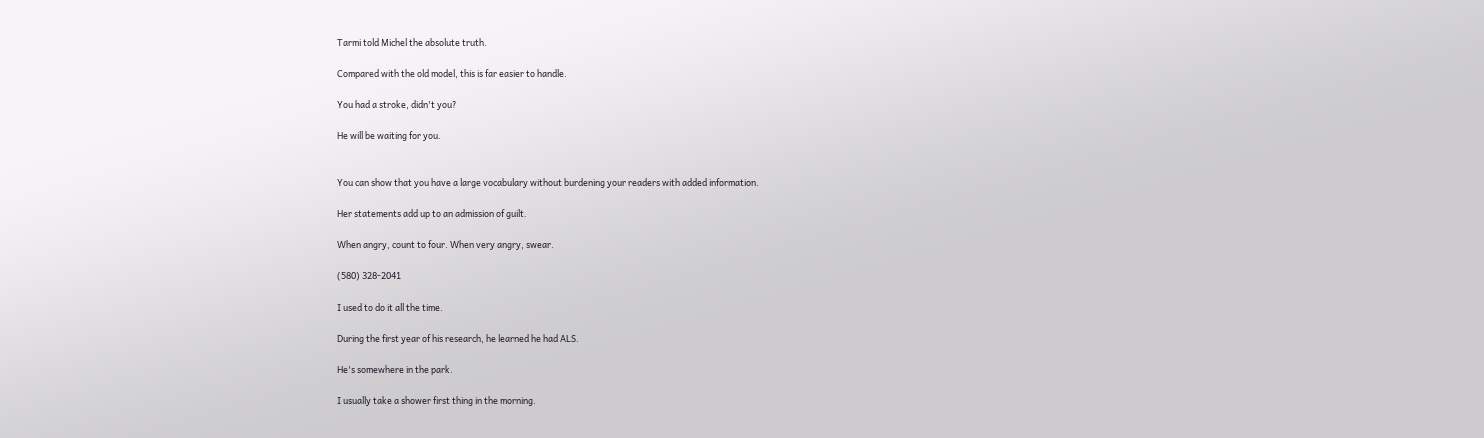Tarmi told Michel the absolute truth.

Compared with the old model, this is far easier to handle.

You had a stroke, didn't you?

He will be waiting for you.


You can show that you have a large vocabulary without burdening your readers with added information.

Her statements add up to an admission of guilt.

When angry, count to four. When very angry, swear.

(580) 328-2041

I used to do it all the time.

During the first year of his research, he learned he had ALS.

He's somewhere in the park.

I usually take a shower first thing in the morning.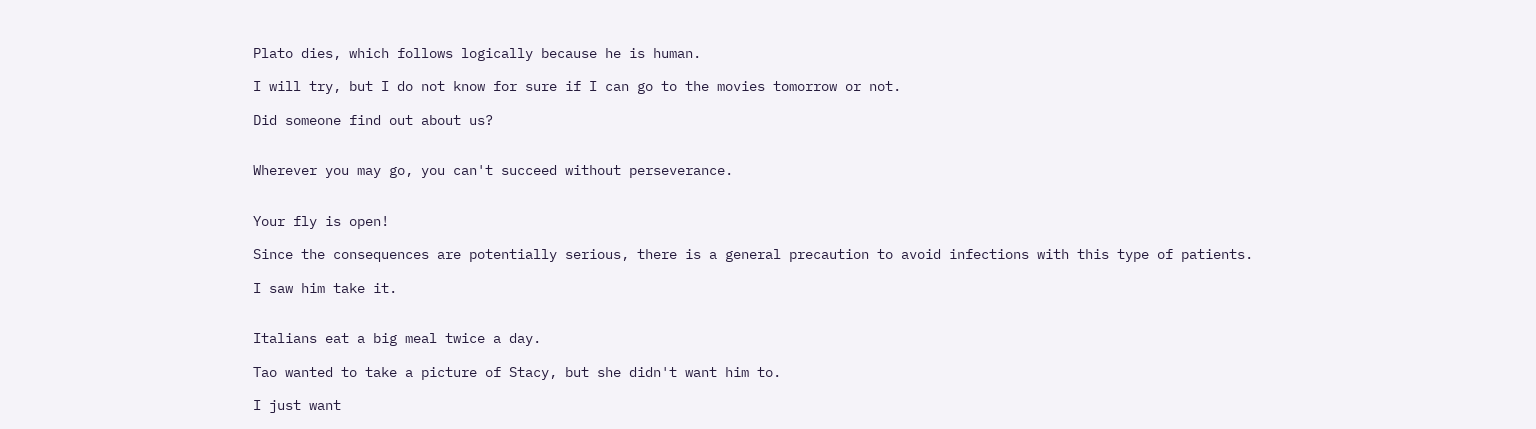Plato dies, which follows logically because he is human.

I will try, but I do not know for sure if I can go to the movies tomorrow or not.

Did someone find out about us?


Wherever you may go, you can't succeed without perseverance.


Your fly is open!

Since the consequences are potentially serious, there is a general precaution to avoid infections with this type of patients.

I saw him take it.


Italians eat a big meal twice a day.

Tao wanted to take a picture of Stacy, but she didn't want him to.

I just want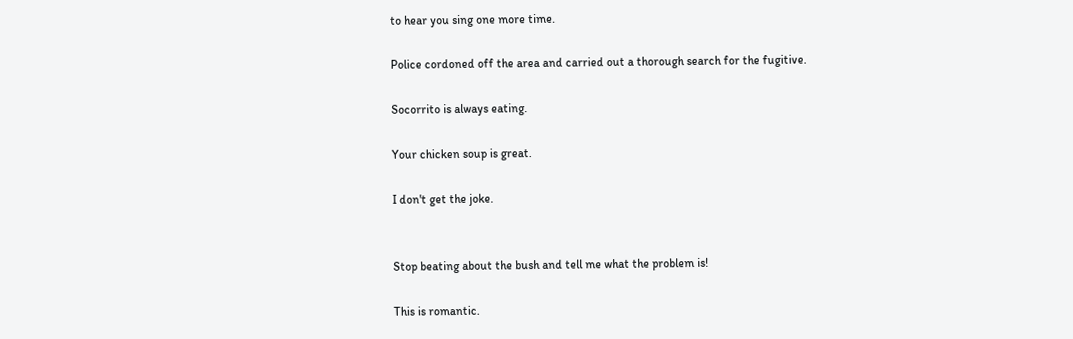to hear you sing one more time.

Police cordoned off the area and carried out a thorough search for the fugitive.

Socorrito is always eating.

Your chicken soup is great.

I don't get the joke.


Stop beating about the bush and tell me what the problem is!

This is romantic.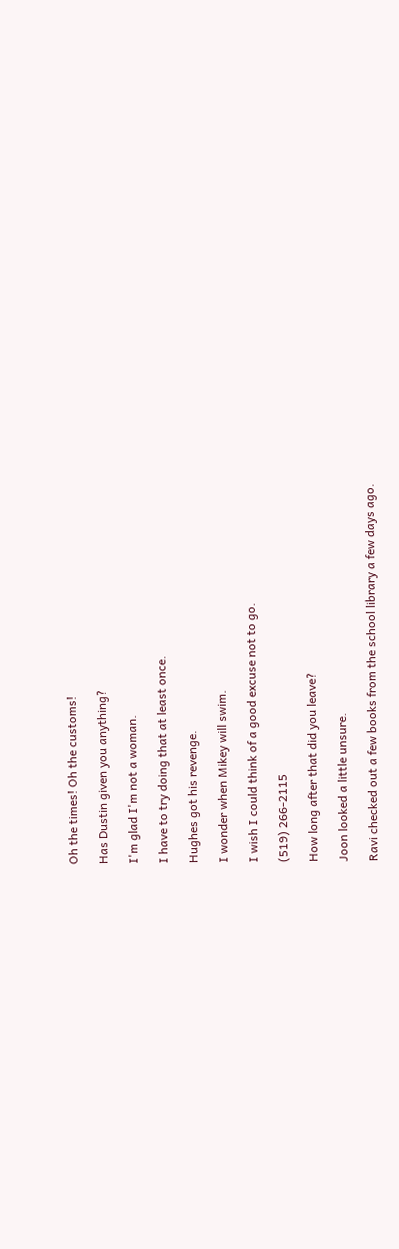Oh the times! Oh the customs!

Has Dustin given you anything?

I'm glad I'm not a woman.

I have to try doing that at least once.

Hughes got his revenge.

I wonder when Mikey will swim.

I wish I could think of a good excuse not to go.

(519) 266-2115

How long after that did you leave?

Joon looked a little unsure.

Ravi checked out a few books from the school library a few days ago.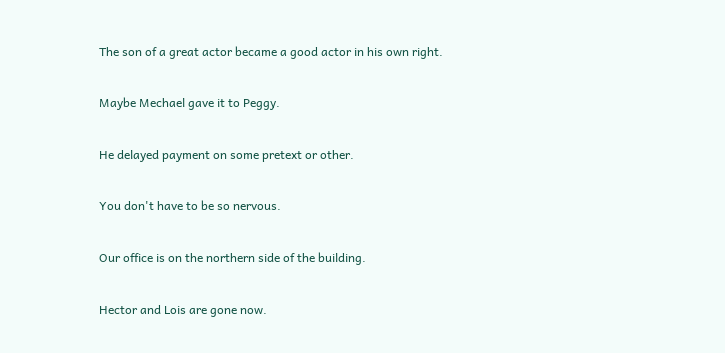The son of a great actor became a good actor in his own right.

Maybe Mechael gave it to Peggy.

He delayed payment on some pretext or other.

You don't have to be so nervous.

Our office is on the northern side of the building.

Hector and Lois are gone now.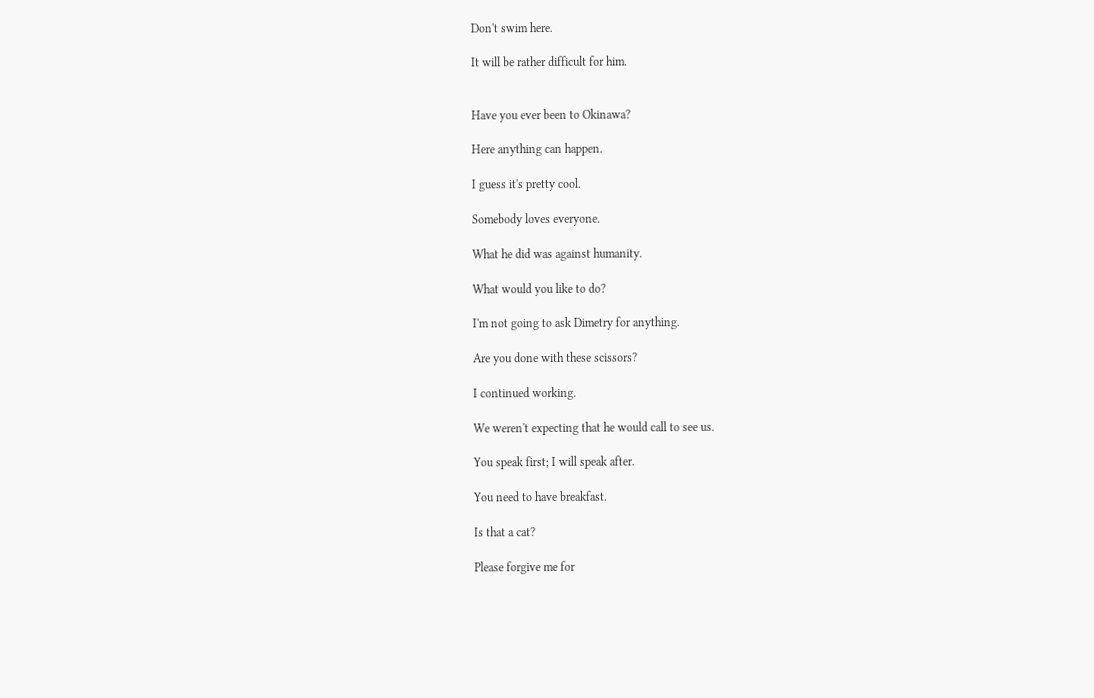Don't swim here.

It will be rather difficult for him.


Have you ever been to Okinawa?

Here anything can happen.

I guess it's pretty cool.

Somebody loves everyone.

What he did was against humanity.

What would you like to do?

I'm not going to ask Dimetry for anything.

Are you done with these scissors?

I continued working.

We weren't expecting that he would call to see us.

You speak first; I will speak after.

You need to have breakfast.

Is that a cat?

Please forgive me for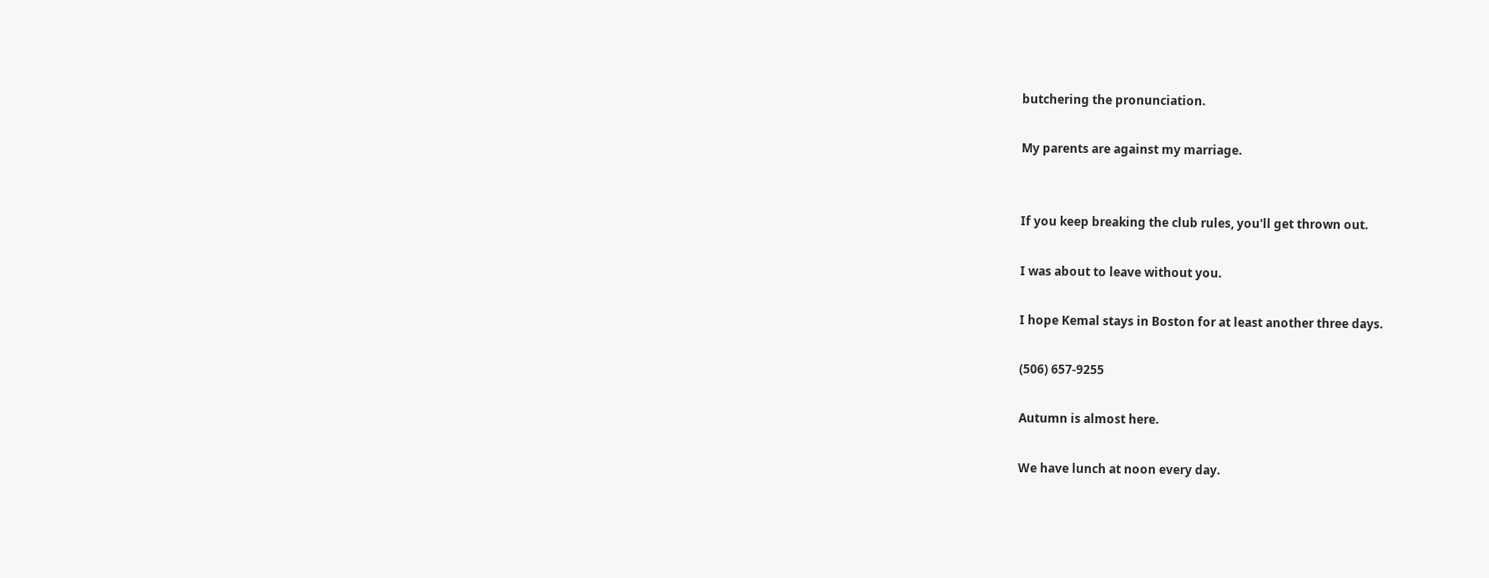butchering the pronunciation.

My parents are against my marriage.


If you keep breaking the club rules, you'll get thrown out.

I was about to leave without you.

I hope Kemal stays in Boston for at least another three days.

(506) 657-9255

Autumn is almost here.

We have lunch at noon every day.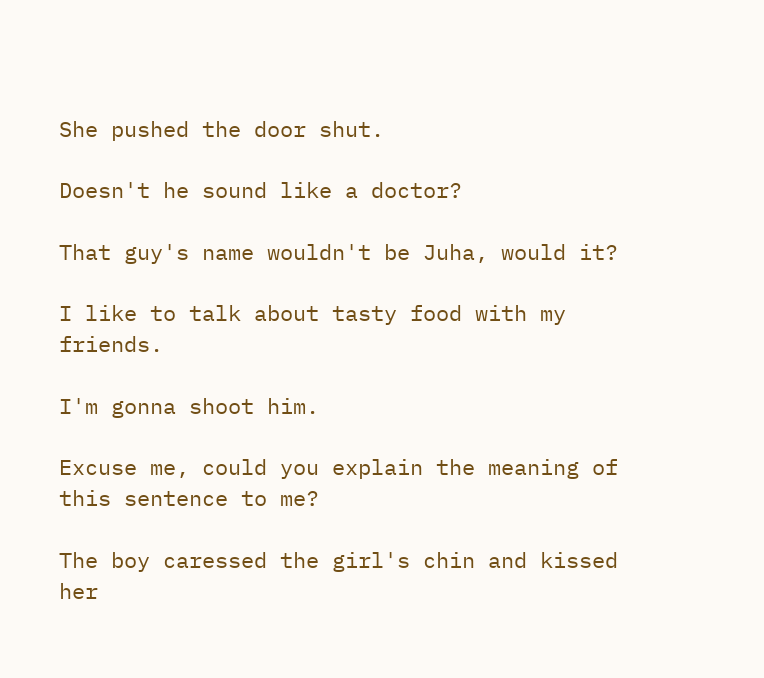She pushed the door shut.

Doesn't he sound like a doctor?

That guy's name wouldn't be Juha, would it?

I like to talk about tasty food with my friends.

I'm gonna shoot him.

Excuse me, could you explain the meaning of this sentence to me?

The boy caressed the girl's chin and kissed her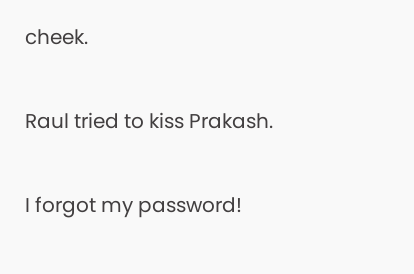cheek.

Raul tried to kiss Prakash.

I forgot my password!